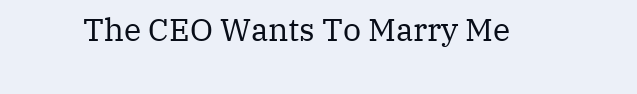The CEO Wants To Marry Me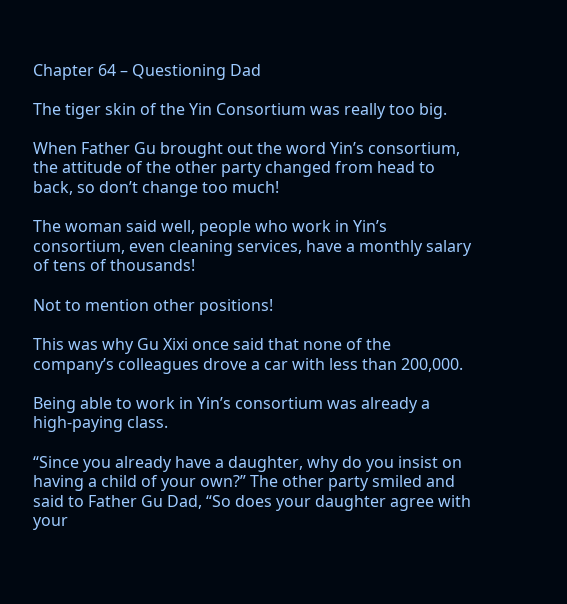Chapter 64 – Questioning Dad

The tiger skin of the Yin Consortium was really too big.

When Father Gu brought out the word Yin’s consortium, the attitude of the other party changed from head to back, so don’t change too much!

The woman said well, people who work in Yin’s consortium, even cleaning services, have a monthly salary of tens of thousands!

Not to mention other positions!

This was why Gu Xixi once said that none of the company’s colleagues drove a car with less than 200,000.

Being able to work in Yin’s consortium was already a high-paying class.

“Since you already have a daughter, why do you insist on having a child of your own?” The other party smiled and said to Father Gu Dad, “So does your daughter agree with your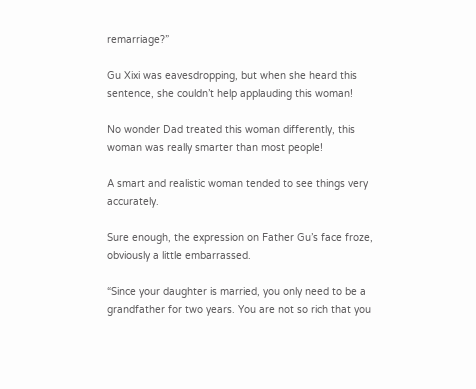remarriage?”

Gu Xixi was eavesdropping, but when she heard this sentence, she couldn’t help applauding this woman!

No wonder Dad treated this woman differently, this woman was really smarter than most people!

A smart and realistic woman tended to see things very accurately.

Sure enough, the expression on Father Gu’s face froze, obviously a little embarrassed.

“Since your daughter is married, you only need to be a grandfather for two years. You are not so rich that you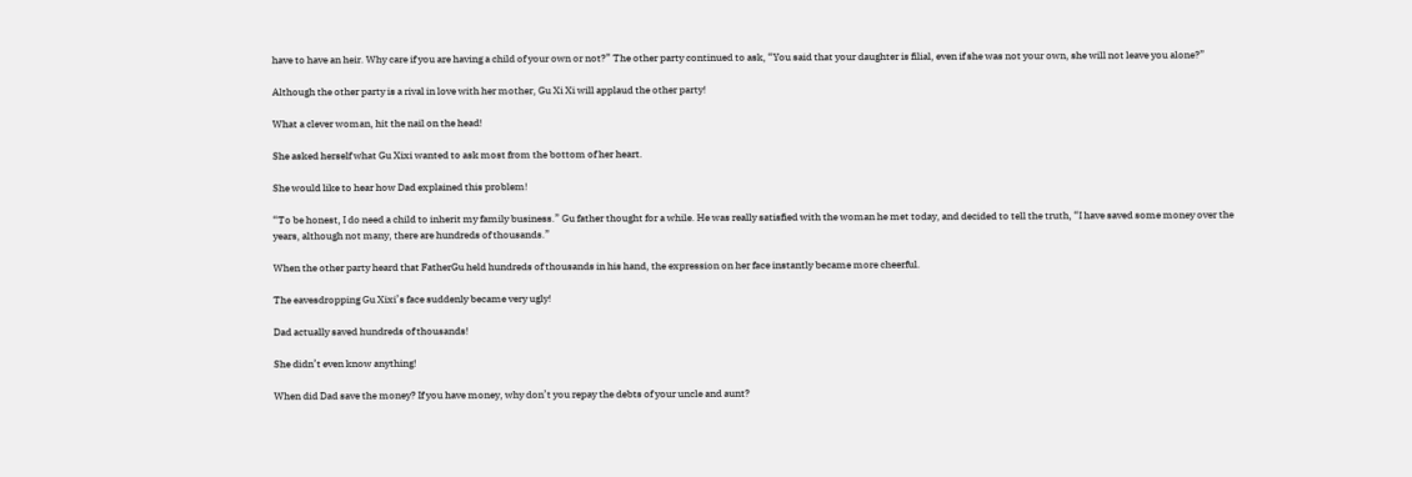have to have an heir. Why care if you are having a child of your own or not?” The other party continued to ask, “You said that your daughter is filial, even if she was not your own, she will not leave you alone?”

Although the other party is a rival in love with her mother, Gu Xi Xi will applaud the other party!

What a clever woman, hit the nail on the head!

She asked herself what Gu Xixi wanted to ask most from the bottom of her heart.

She would like to hear how Dad explained this problem!

“To be honest, I do need a child to inherit my family business.” Gu father thought for a while. He was really satisfied with the woman he met today, and decided to tell the truth, “I have saved some money over the years, although not many, there are hundreds of thousands.”

When the other party heard that FatherGu held hundreds of thousands in his hand, the expression on her face instantly became more cheerful.

The eavesdropping Gu Xixi’s face suddenly became very ugly!

Dad actually saved hundreds of thousands!

She didn’t even know anything!

When did Dad save the money? If you have money, why don’t you repay the debts of your uncle and aunt?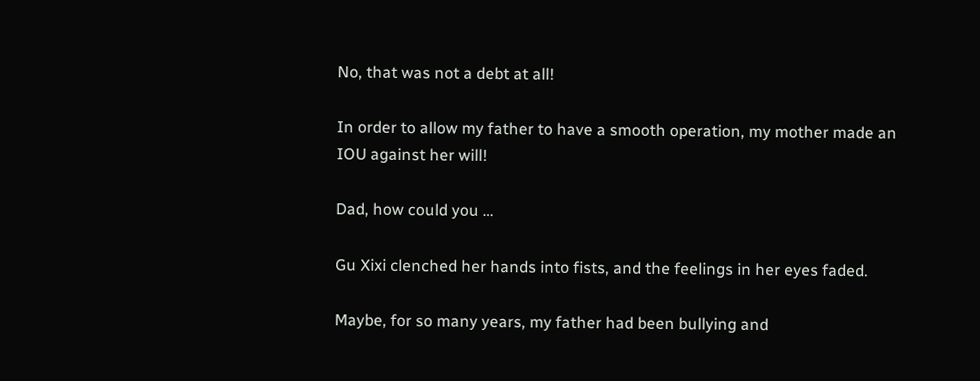No, that was not a debt at all!

In order to allow my father to have a smooth operation, my mother made an IOU against her will!

Dad, how could you …

Gu Xixi clenched her hands into fists, and the feelings in her eyes faded.

Maybe, for so many years, my father had been bullying and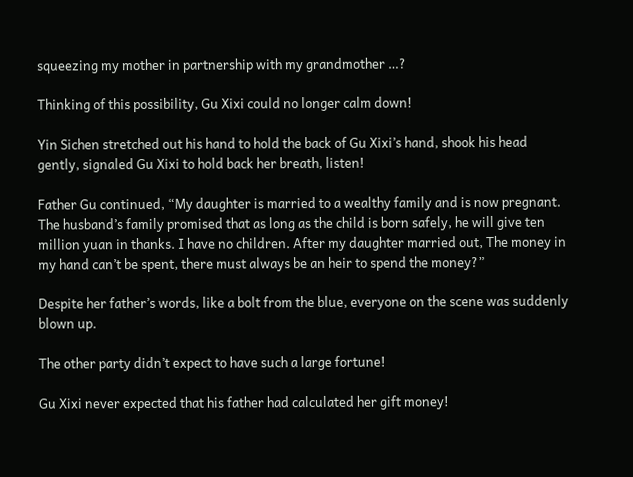squeezing my mother in partnership with my grandmother …?

Thinking of this possibility, Gu Xixi could no longer calm down!

Yin Sichen stretched out his hand to hold the back of Gu Xixi’s hand, shook his head gently, signaled Gu Xixi to hold back her breath, listen!

Father Gu continued, “My daughter is married to a wealthy family and is now pregnant. The husband’s family promised that as long as the child is born safely, he will give ten million yuan in thanks. I have no children. After my daughter married out, The money in my hand can’t be spent, there must always be an heir to spend the money?”

Despite her father’s words, like a bolt from the blue, everyone on the scene was suddenly blown up.

The other party didn’t expect to have such a large fortune!

Gu Xixi never expected that his father had calculated her gift money!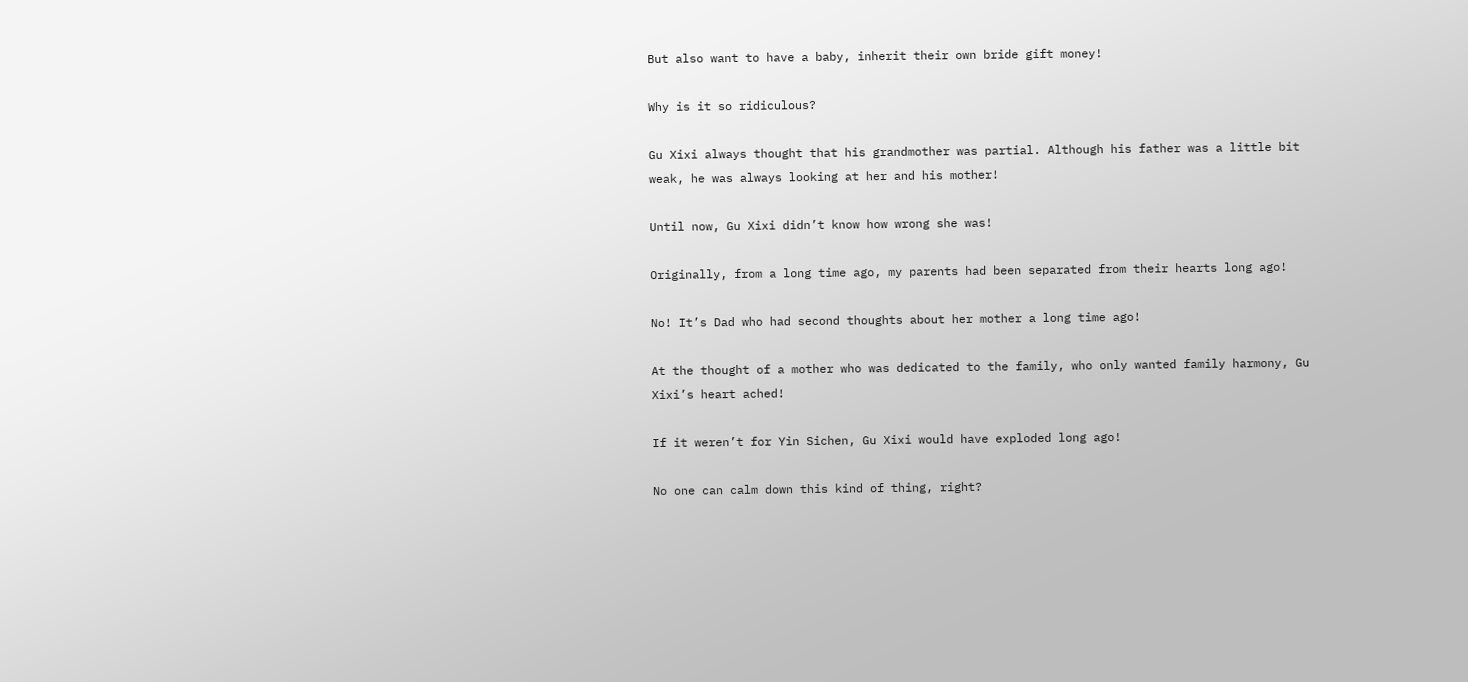But also want to have a baby, inherit their own bride gift money!

Why is it so ridiculous?

Gu Xixi always thought that his grandmother was partial. Although his father was a little bit weak, he was always looking at her and his mother!

Until now, Gu Xixi didn’t know how wrong she was!

Originally, from a long time ago, my parents had been separated from their hearts long ago!

No! It’s Dad who had second thoughts about her mother a long time ago!

At the thought of a mother who was dedicated to the family, who only wanted family harmony, Gu Xixi’s heart ached!

If it weren’t for Yin Sichen, Gu Xixi would have exploded long ago!

No one can calm down this kind of thing, right?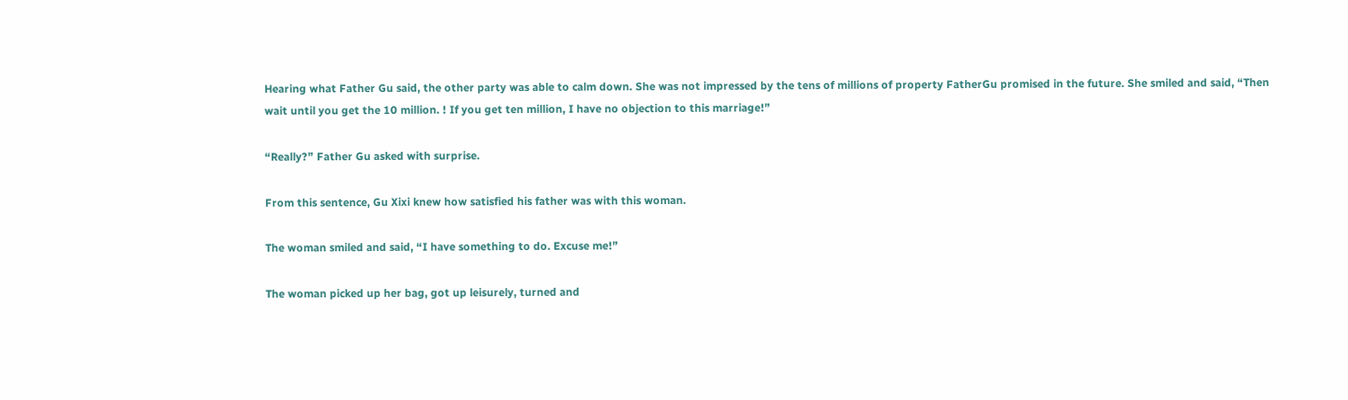Hearing what Father Gu said, the other party was able to calm down. She was not impressed by the tens of millions of property FatherGu promised in the future. She smiled and said, “Then wait until you get the 10 million. ! If you get ten million, I have no objection to this marriage!”

“Really?” Father Gu asked with surprise.

From this sentence, Gu Xixi knew how satisfied his father was with this woman.

The woman smiled and said, “I have something to do. Excuse me!”

The woman picked up her bag, got up leisurely, turned and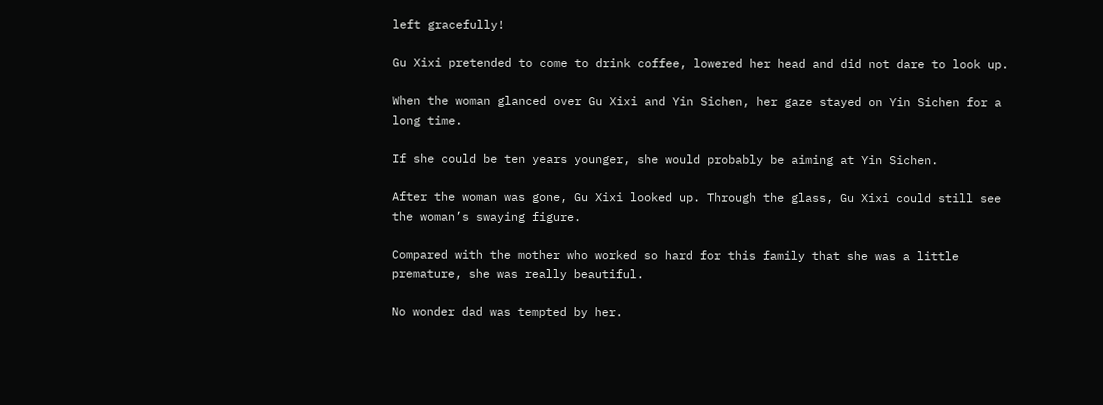left gracefully!

Gu Xixi pretended to come to drink coffee, lowered her head and did not dare to look up.

When the woman glanced over Gu Xixi and Yin Sichen, her gaze stayed on Yin Sichen for a long time.

If she could be ten years younger, she would probably be aiming at Yin Sichen.

After the woman was gone, Gu Xixi looked up. Through the glass, Gu Xixi could still see the woman’s swaying figure.

Compared with the mother who worked so hard for this family that she was a little premature, she was really beautiful.

No wonder dad was tempted by her.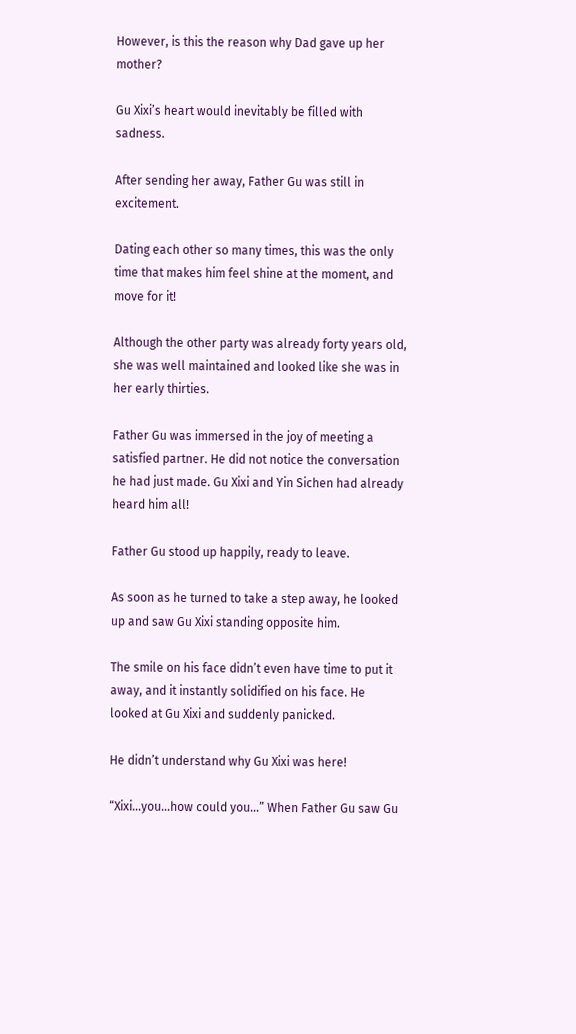However, is this the reason why Dad gave up her mother?

Gu Xixi’s heart would inevitably be filled with sadness.

After sending her away, Father Gu was still in excitement.

Dating each other so many times, this was the only time that makes him feel shine at the moment, and move for it!

Although the other party was already forty years old, she was well maintained and looked like she was in her early thirties.

Father Gu was immersed in the joy of meeting a satisfied partner. He did not notice the conversation he had just made. Gu Xixi and Yin Sichen had already heard him all!

Father Gu stood up happily, ready to leave.

As soon as he turned to take a step away, he looked up and saw Gu Xixi standing opposite him.

The smile on his face didn’t even have time to put it away, and it instantly solidified on his face. He looked at Gu Xixi and suddenly panicked.

He didn’t understand why Gu Xixi was here!

“Xixi…you…how could you…” When Father Gu saw Gu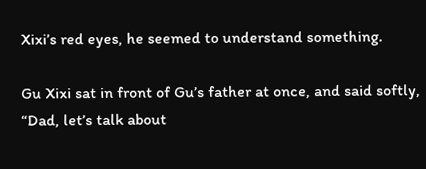Xixi’s red eyes, he seemed to understand something.

Gu Xixi sat in front of Gu’s father at once, and said softly, “Dad, let’s talk about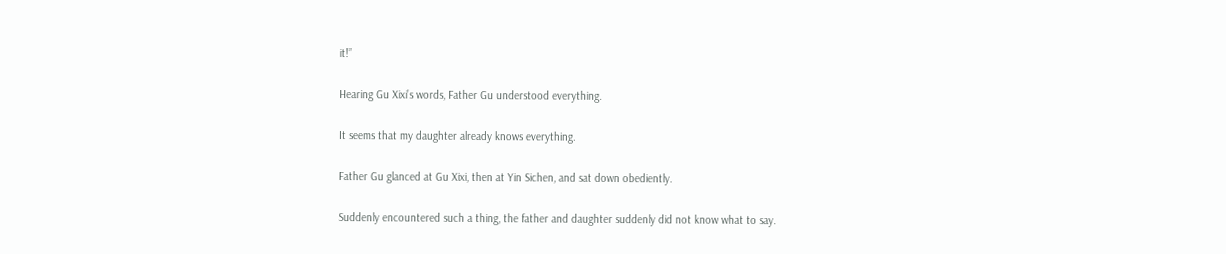it!”

Hearing Gu Xixi’s words, Father Gu understood everything.

It seems that my daughter already knows everything.

Father Gu glanced at Gu Xixi, then at Yin Sichen, and sat down obediently.

Suddenly encountered such a thing, the father and daughter suddenly did not know what to say.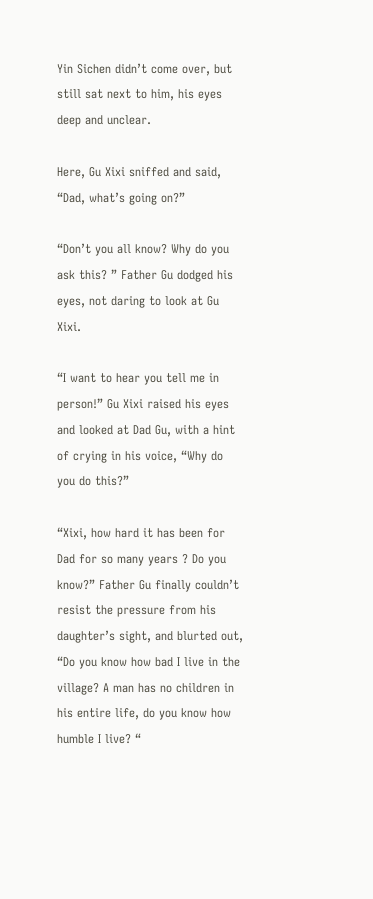Yin Sichen didn’t come over, but still sat next to him, his eyes deep and unclear.

Here, Gu Xixi sniffed and said, “Dad, what’s going on?”

“Don’t you all know? Why do you ask this? ” Father Gu dodged his eyes, not daring to look at Gu Xixi.

“I want to hear you tell me in person!” Gu Xixi raised his eyes and looked at Dad Gu, with a hint of crying in his voice, “Why do you do this?”

“Xixi, how hard it has been for Dad for so many years ? Do you know?” Father Gu finally couldn’t resist the pressure from his daughter’s sight, and blurted out, “Do you know how bad I live in the village? A man has no children in his entire life, do you know how humble I live? “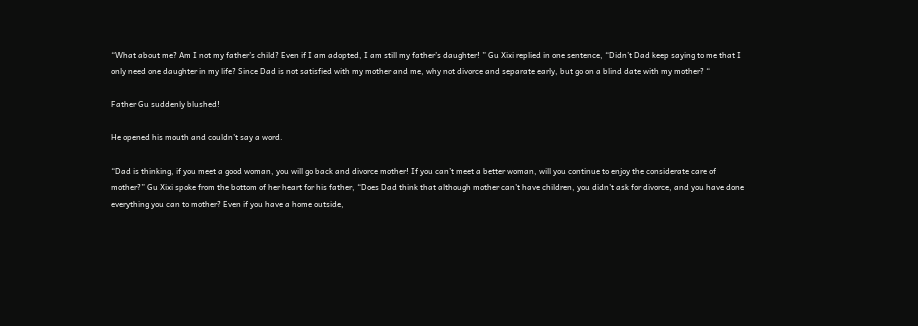“What about me? Am I not my father’s child? Even if I am adopted, I am still my father’s daughter! ” Gu Xixi replied in one sentence, “Didn’t Dad keep saying to me that I only need one daughter in my life? Since Dad is not satisfied with my mother and me, why not divorce and separate early, but go on a blind date with my mother? “

Father Gu suddenly blushed!

He opened his mouth and couldn’t say a word.

“Dad is thinking, if you meet a good woman, you will go back and divorce mother! If you can’t meet a better woman, will you continue to enjoy the considerate care of mother?” Gu Xixi spoke from the bottom of her heart for his father, “Does Dad think that although mother can’t have children, you didn’t ask for divorce, and you have done everything you can to mother? Even if you have a home outside,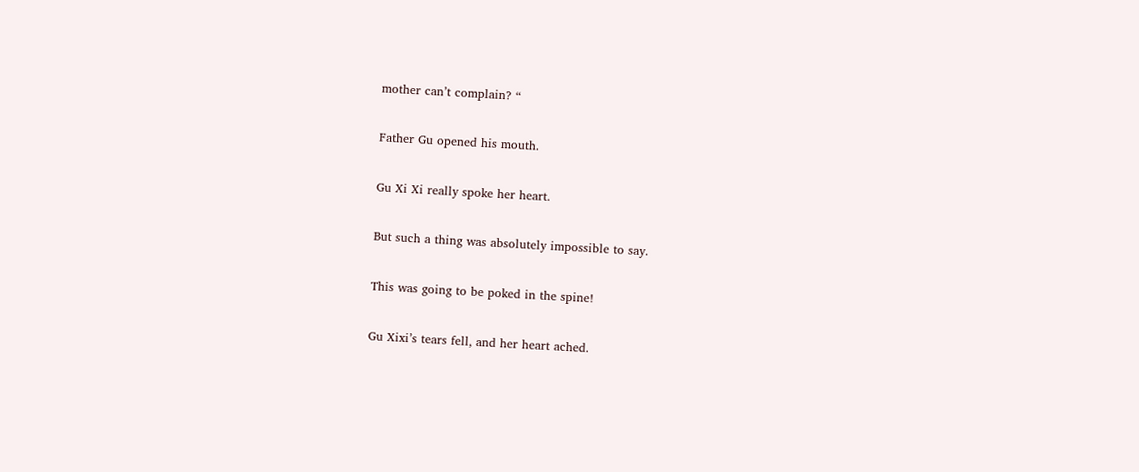mother can’t complain? “

Father Gu opened his mouth.

Gu Xi Xi really spoke her heart.

But such a thing was absolutely impossible to say.

This was going to be poked in the spine!

Gu Xixi’s tears fell, and her heart ached.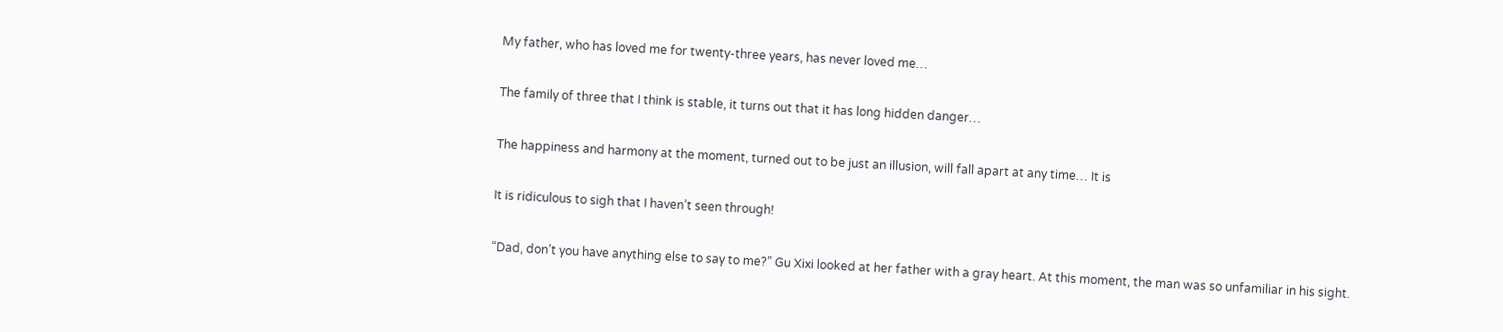My father, who has loved me for twenty-three years, has never loved me…

The family of three that I think is stable, it turns out that it has long hidden danger…

The happiness and harmony at the moment, turned out to be just an illusion, will fall apart at any time… It is

It is ridiculous to sigh that I haven’t seen through!

“Dad, don’t you have anything else to say to me?” Gu Xixi looked at her father with a gray heart. At this moment, the man was so unfamiliar in his sight.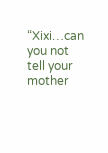“Xixi…can you not tell your mother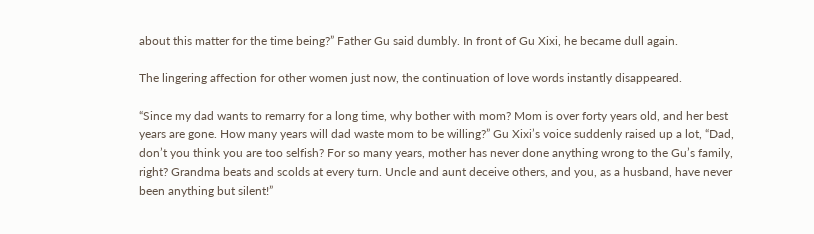about this matter for the time being?” Father Gu said dumbly. In front of Gu Xixi, he became dull again.

The lingering affection for other women just now, the continuation of love words instantly disappeared.

“Since my dad wants to remarry for a long time, why bother with mom? Mom is over forty years old, and her best years are gone. How many years will dad waste mom to be willing?” Gu Xixi’s voice suddenly raised up a lot, “Dad, don’t you think you are too selfish? For so many years, mother has never done anything wrong to the Gu’s family, right? Grandma beats and scolds at every turn. Uncle and aunt deceive others, and you, as a husband, have never been anything but silent!”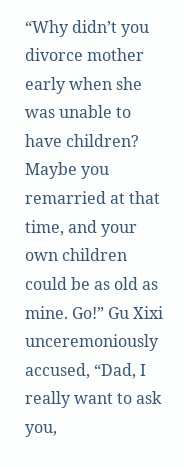“Why didn’t you divorce mother early when she was unable to have children? Maybe you remarried at that time, and your own children could be as old as mine. Go!” Gu Xixi unceremoniously accused, “Dad, I really want to ask you,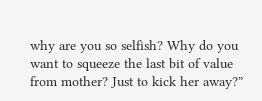why are you so selfish? Why do you want to squeeze the last bit of value from mother? Just to kick her away?”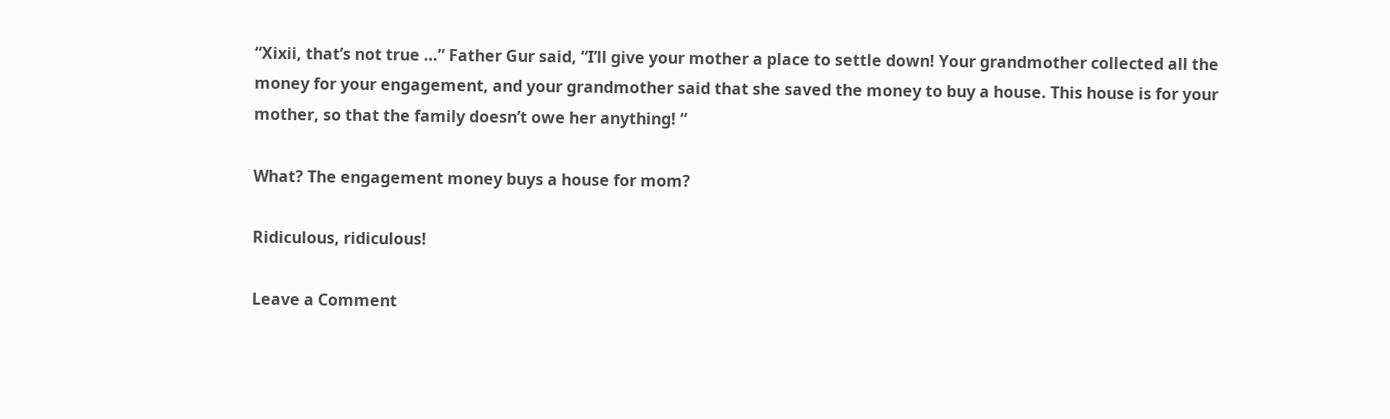“Xixii, that’s not true …” Father Gur said, “I’ll give your mother a place to settle down! Your grandmother collected all the money for your engagement, and your grandmother said that she saved the money to buy a house. This house is for your mother, so that the family doesn’t owe her anything! “

What? The engagement money buys a house for mom?

Ridiculous, ridiculous!

Leave a Comment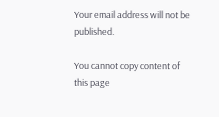Your email address will not be published.

You cannot copy content of this page